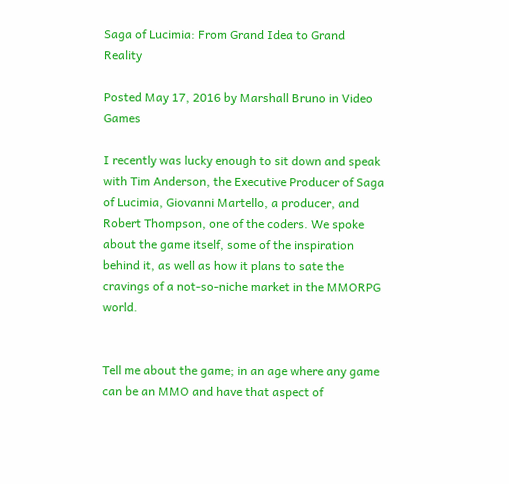Saga of Lucimia: From Grand Idea to Grand Reality

Posted May 17, 2016 by Marshall Bruno in Video Games

I recently was lucky enough to sit down and speak with Tim Anderson, the Executive Producer of Saga of Lucimia, Giovanni Martello, a producer, and Robert Thompson, one of the coders. We spoke about the game itself, some of the inspiration behind it, as well as how it plans to sate the cravings of a not-so-niche market in the MMORPG world.


Tell me about the game; in an age where any game can be an MMO and have that aspect of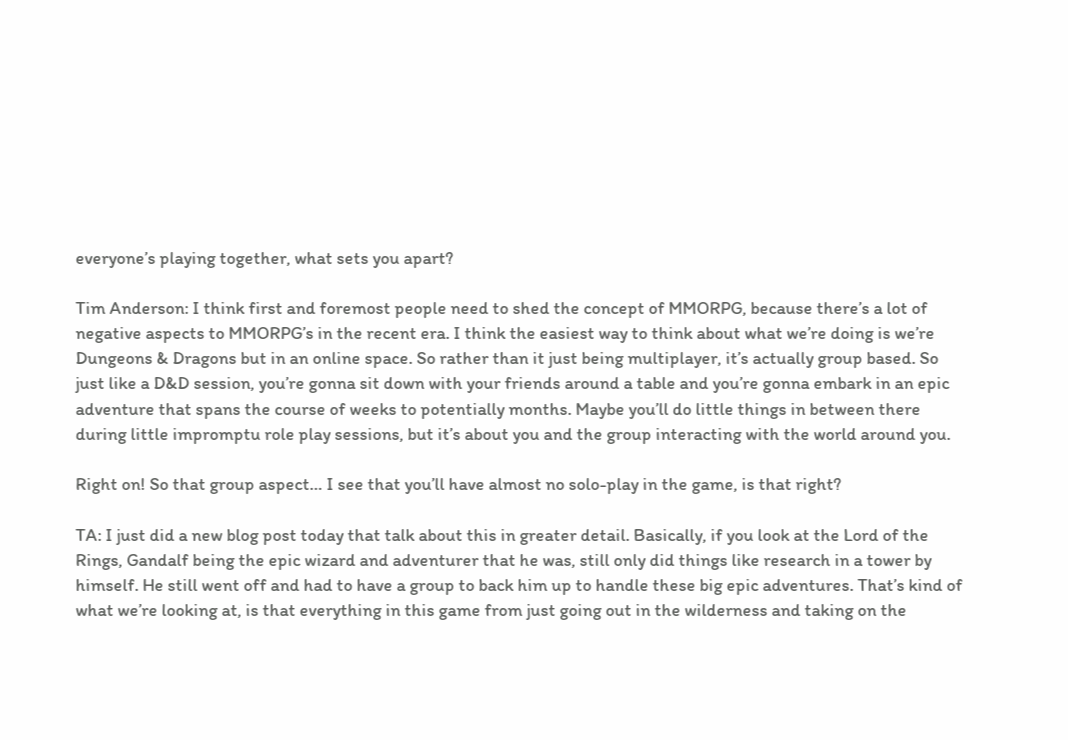everyone’s playing together, what sets you apart?

Tim Anderson: I think first and foremost people need to shed the concept of MMORPG, because there’s a lot of negative aspects to MMORPG’s in the recent era. I think the easiest way to think about what we’re doing is we’re Dungeons & Dragons but in an online space. So rather than it just being multiplayer, it’s actually group based. So just like a D&D session, you’re gonna sit down with your friends around a table and you’re gonna embark in an epic adventure that spans the course of weeks to potentially months. Maybe you’ll do little things in between there during little impromptu role play sessions, but it’s about you and the group interacting with the world around you.

Right on! So that group aspect… I see that you’ll have almost no solo-play in the game, is that right?

TA: I just did a new blog post today that talk about this in greater detail. Basically, if you look at the Lord of the Rings, Gandalf being the epic wizard and adventurer that he was, still only did things like research in a tower by himself. He still went off and had to have a group to back him up to handle these big epic adventures. That’s kind of what we’re looking at, is that everything in this game from just going out in the wilderness and taking on the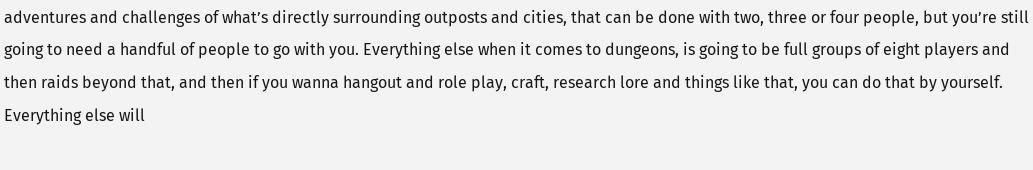adventures and challenges of what’s directly surrounding outposts and cities, that can be done with two, three or four people, but you’re still going to need a handful of people to go with you. Everything else when it comes to dungeons, is going to be full groups of eight players and then raids beyond that, and then if you wanna hangout and role play, craft, research lore and things like that, you can do that by yourself. Everything else will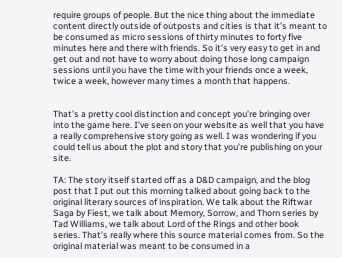require groups of people. But the nice thing about the immediate content directly outside of outposts and cities is that it’s meant to be consumed as micro sessions of thirty minutes to forty five minutes here and there with friends. So it’s very easy to get in and get out and not have to worry about doing those long campaign sessions until you have the time with your friends once a week, twice a week, however many times a month that happens.


That’s a pretty cool distinction and concept you’re bringing over into the game here. I’ve seen on your website as well that you have a really comprehensive story going as well. I was wondering if you could tell us about the plot and story that you’re publishing on your site.

TA: The story itself started off as a D&D campaign, and the blog post that I put out this morning talked about going back to the original literary sources of inspiration. We talk about the Riftwar Saga by Fiest, we talk about Memory, Sorrow, and Thorn series by Tad Williams, we talk about Lord of the Rings and other book series. That’s really where this source material comes from. So the original material was meant to be consumed in a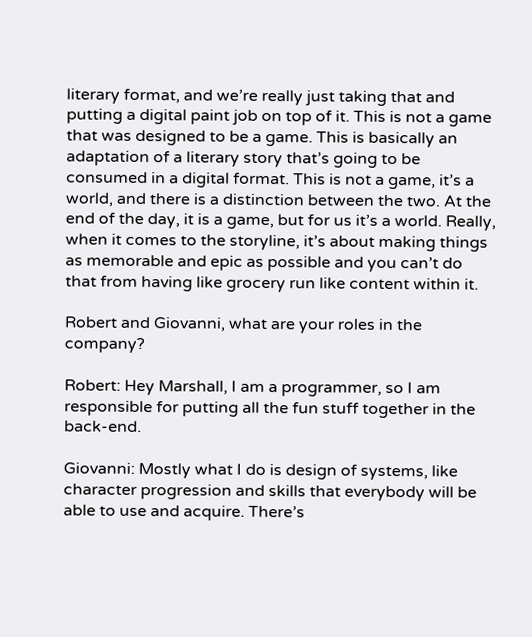literary format, and we’re really just taking that and putting a digital paint job on top of it. This is not a game that was designed to be a game. This is basically an adaptation of a literary story that’s going to be consumed in a digital format. This is not a game, it’s a world, and there is a distinction between the two. At the end of the day, it is a game, but for us it’s a world. Really, when it comes to the storyline, it’s about making things as memorable and epic as possible and you can’t do that from having like grocery run like content within it.

Robert and Giovanni, what are your roles in the company?

Robert: Hey Marshall, I am a programmer, so I am responsible for putting all the fun stuff together in the back-end.

Giovanni: Mostly what I do is design of systems, like character progression and skills that everybody will be able to use and acquire. There’s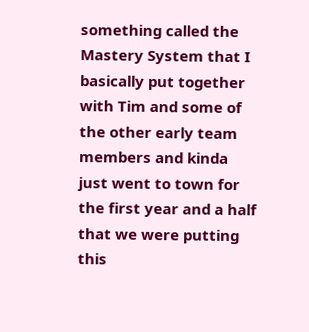something called the Mastery System that I basically put together with Tim and some of the other early team members and kinda just went to town for the first year and a half that we were putting this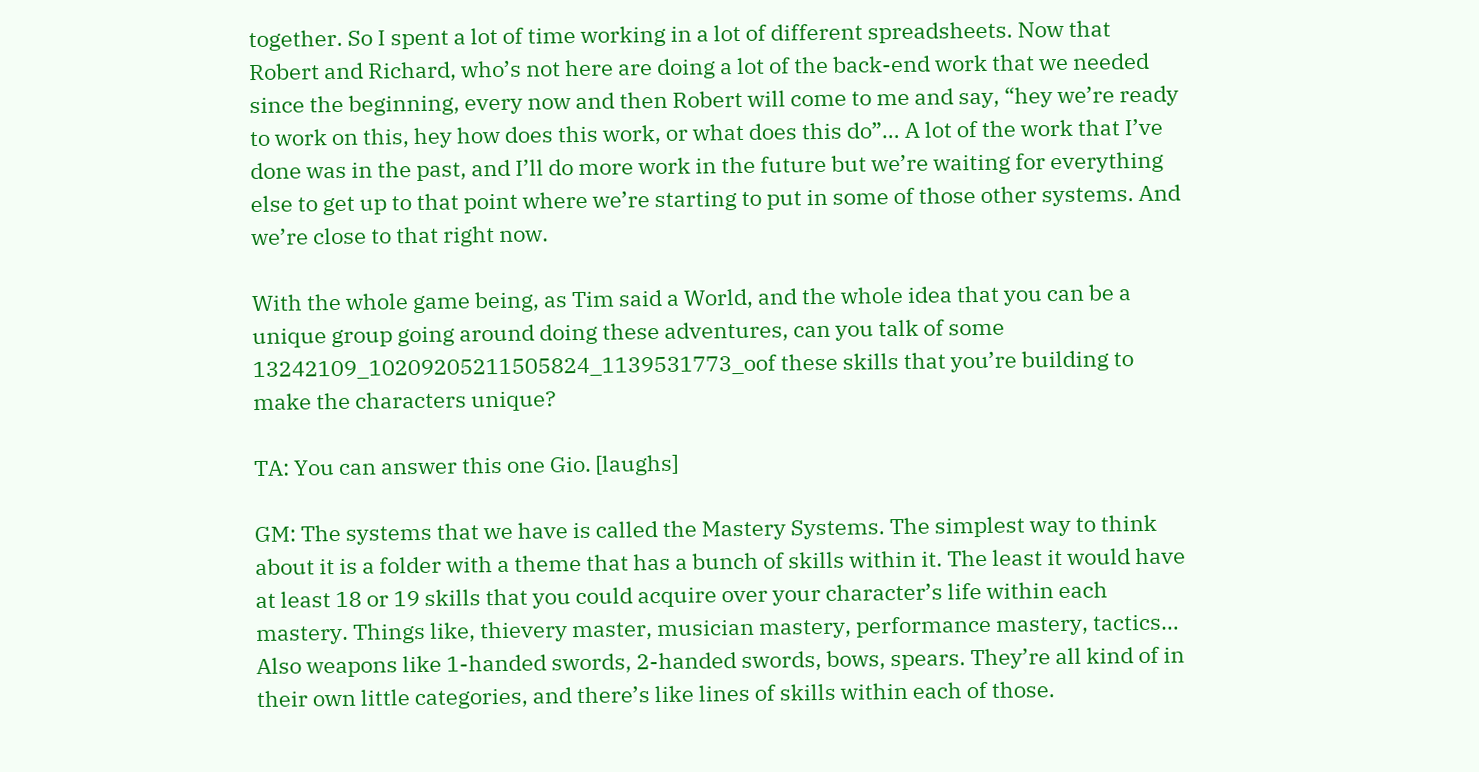together. So I spent a lot of time working in a lot of different spreadsheets. Now that Robert and Richard, who’s not here are doing a lot of the back-end work that we needed since the beginning, every now and then Robert will come to me and say, “hey we’re ready to work on this, hey how does this work, or what does this do”… A lot of the work that I’ve done was in the past, and I’ll do more work in the future but we’re waiting for everything else to get up to that point where we’re starting to put in some of those other systems. And we’re close to that right now.

With the whole game being, as Tim said a World, and the whole idea that you can be a unique group going around doing these adventures, can you talk of some 13242109_10209205211505824_1139531773_oof these skills that you’re building to make the characters unique?

TA: You can answer this one Gio. [laughs]

GM: The systems that we have is called the Mastery Systems. The simplest way to think about it is a folder with a theme that has a bunch of skills within it. The least it would have at least 18 or 19 skills that you could acquire over your character’s life within each mastery. Things like, thievery master, musician mastery, performance mastery, tactics… Also weapons like 1-handed swords, 2-handed swords, bows, spears. They’re all kind of in their own little categories, and there’s like lines of skills within each of those.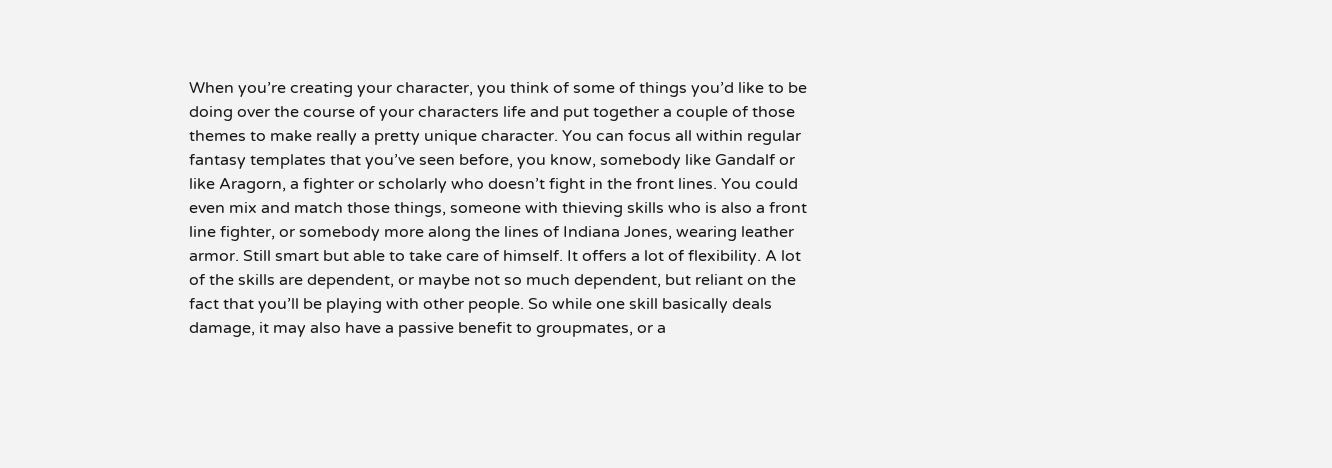When you’re creating your character, you think of some of things you’d like to be doing over the course of your characters life and put together a couple of those themes to make really a pretty unique character. You can focus all within regular fantasy templates that you’ve seen before, you know, somebody like Gandalf or like Aragorn, a fighter or scholarly who doesn’t fight in the front lines. You could even mix and match those things, someone with thieving skills who is also a front line fighter, or somebody more along the lines of Indiana Jones, wearing leather armor. Still smart but able to take care of himself. It offers a lot of flexibility. A lot of the skills are dependent, or maybe not so much dependent, but reliant on the fact that you’ll be playing with other people. So while one skill basically deals damage, it may also have a passive benefit to groupmates, or a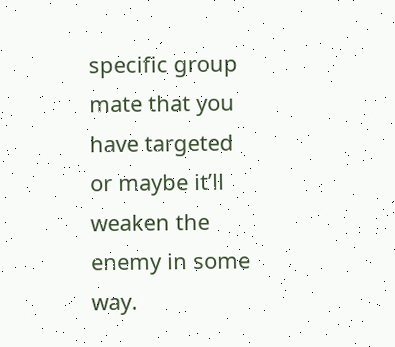specific group mate that you have targeted or maybe it’ll weaken the enemy in some way.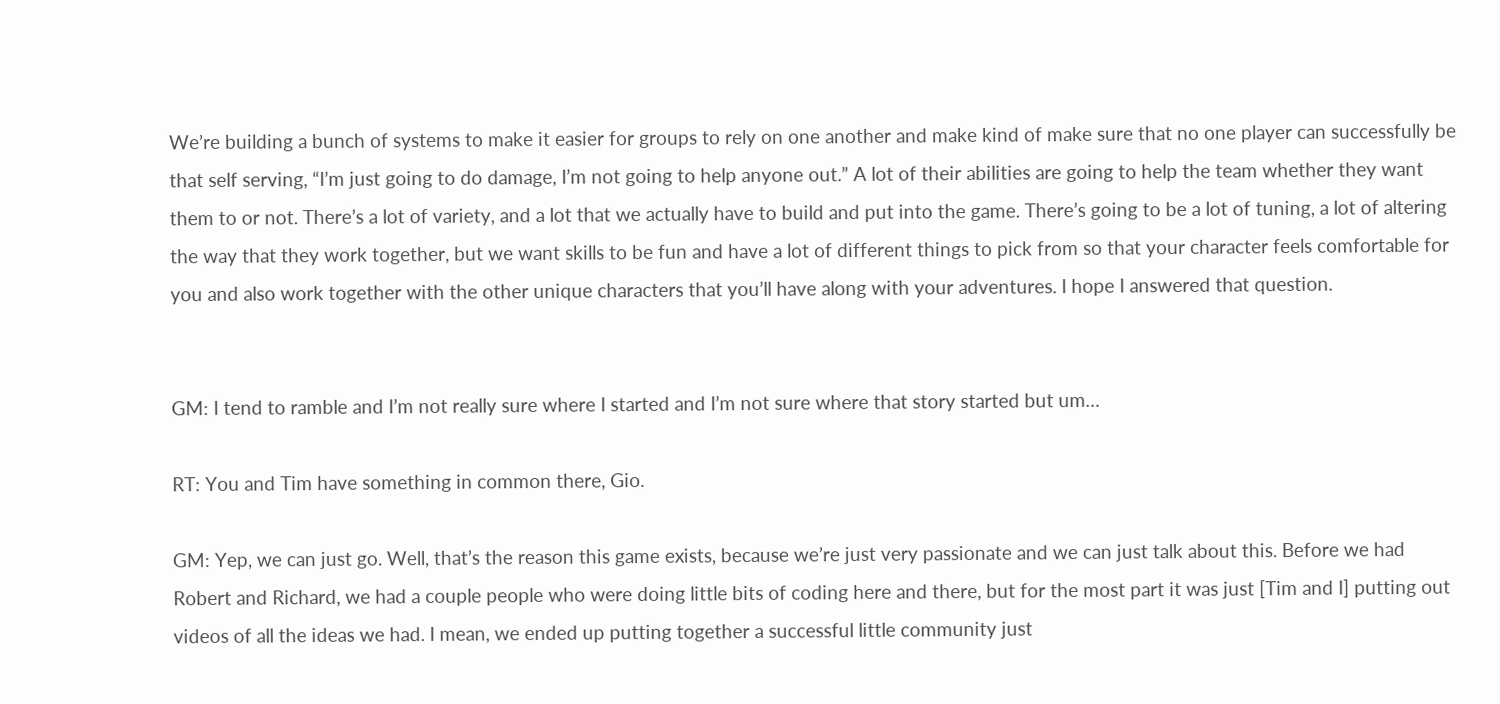We’re building a bunch of systems to make it easier for groups to rely on one another and make kind of make sure that no one player can successfully be that self serving, “I’m just going to do damage, I’m not going to help anyone out.” A lot of their abilities are going to help the team whether they want them to or not. There’s a lot of variety, and a lot that we actually have to build and put into the game. There’s going to be a lot of tuning, a lot of altering the way that they work together, but we want skills to be fun and have a lot of different things to pick from so that your character feels comfortable for you and also work together with the other unique characters that you’ll have along with your adventures. I hope I answered that question.


GM: I tend to ramble and I’m not really sure where I started and I’m not sure where that story started but um…

RT: You and Tim have something in common there, Gio.

GM: Yep, we can just go. Well, that’s the reason this game exists, because we’re just very passionate and we can just talk about this. Before we had Robert and Richard, we had a couple people who were doing little bits of coding here and there, but for the most part it was just [Tim and I] putting out videos of all the ideas we had. I mean, we ended up putting together a successful little community just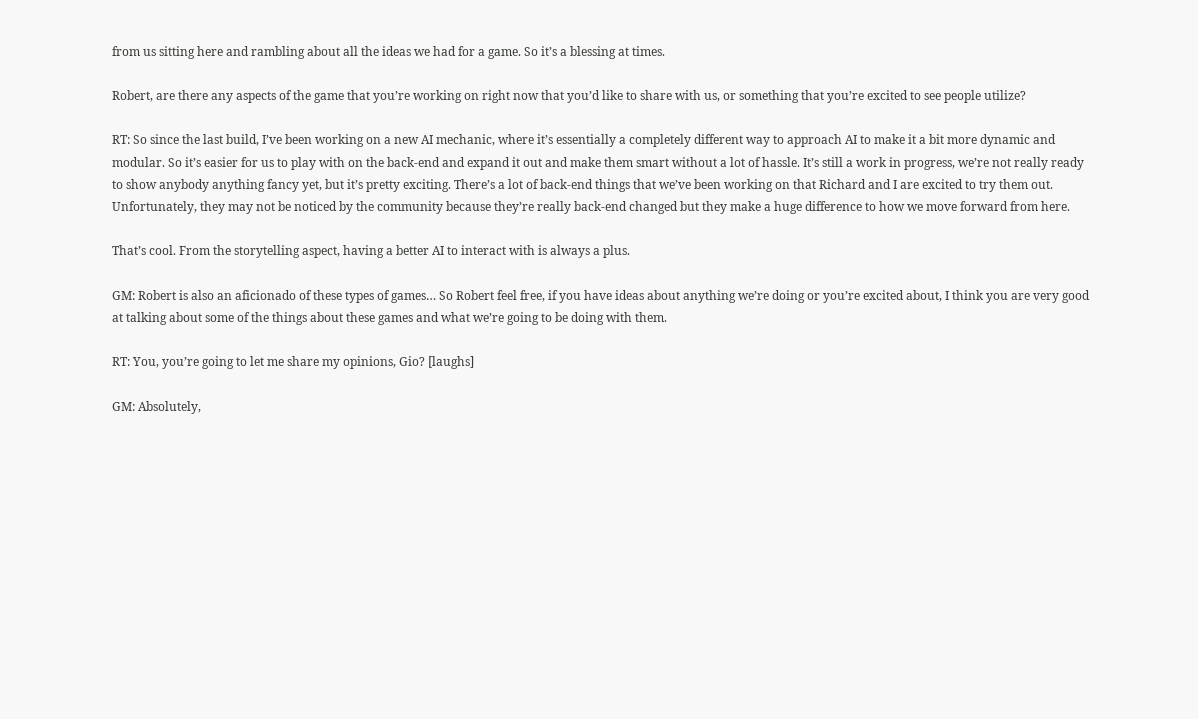from us sitting here and rambling about all the ideas we had for a game. So it’s a blessing at times.

Robert, are there any aspects of the game that you’re working on right now that you’d like to share with us, or something that you’re excited to see people utilize?

RT: So since the last build, I’ve been working on a new AI mechanic, where it’s essentially a completely different way to approach AI to make it a bit more dynamic and modular. So it’s easier for us to play with on the back-end and expand it out and make them smart without a lot of hassle. It’s still a work in progress, we’re not really ready to show anybody anything fancy yet, but it’s pretty exciting. There’s a lot of back-end things that we’ve been working on that Richard and I are excited to try them out. Unfortunately, they may not be noticed by the community because they’re really back-end changed but they make a huge difference to how we move forward from here.

That’s cool. From the storytelling aspect, having a better AI to interact with is always a plus.

GM: Robert is also an aficionado of these types of games… So Robert feel free, if you have ideas about anything we’re doing or you’re excited about, I think you are very good at talking about some of the things about these games and what we’re going to be doing with them.

RT: You, you’re going to let me share my opinions, Gio? [laughs]

GM: Absolutely,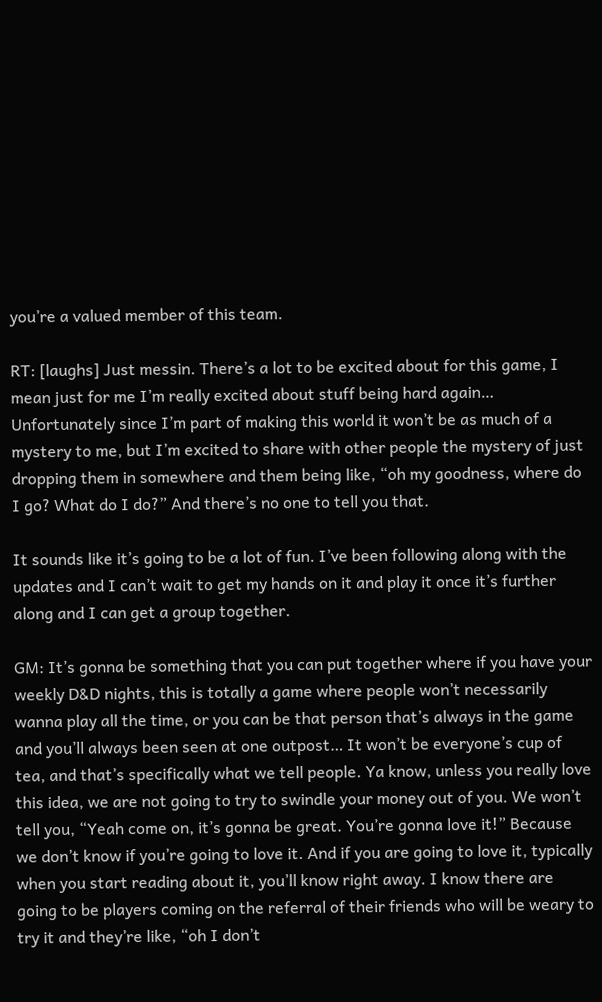you’re a valued member of this team.

RT: [laughs] Just messin. There’s a lot to be excited about for this game, I mean just for me I’m really excited about stuff being hard again… Unfortunately since I’m part of making this world it won’t be as much of a mystery to me, but I’m excited to share with other people the mystery of just dropping them in somewhere and them being like, “oh my goodness, where do I go? What do I do?” And there’s no one to tell you that.

It sounds like it’s going to be a lot of fun. I’ve been following along with the updates and I can’t wait to get my hands on it and play it once it’s further along and I can get a group together.

GM: It’s gonna be something that you can put together where if you have your weekly D&D nights, this is totally a game where people won’t necessarily wanna play all the time, or you can be that person that’s always in the game and you’ll always been seen at one outpost… It won’t be everyone’s cup of tea, and that’s specifically what we tell people. Ya know, unless you really love this idea, we are not going to try to swindle your money out of you. We won’t tell you, “Yeah come on, it’s gonna be great. You’re gonna love it!” Because we don’t know if you’re going to love it. And if you are going to love it, typically when you start reading about it, you’ll know right away. I know there are going to be players coming on the referral of their friends who will be weary to try it and they’re like, “oh I don’t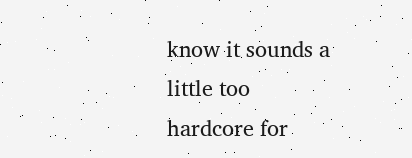know it sounds a little too hardcore for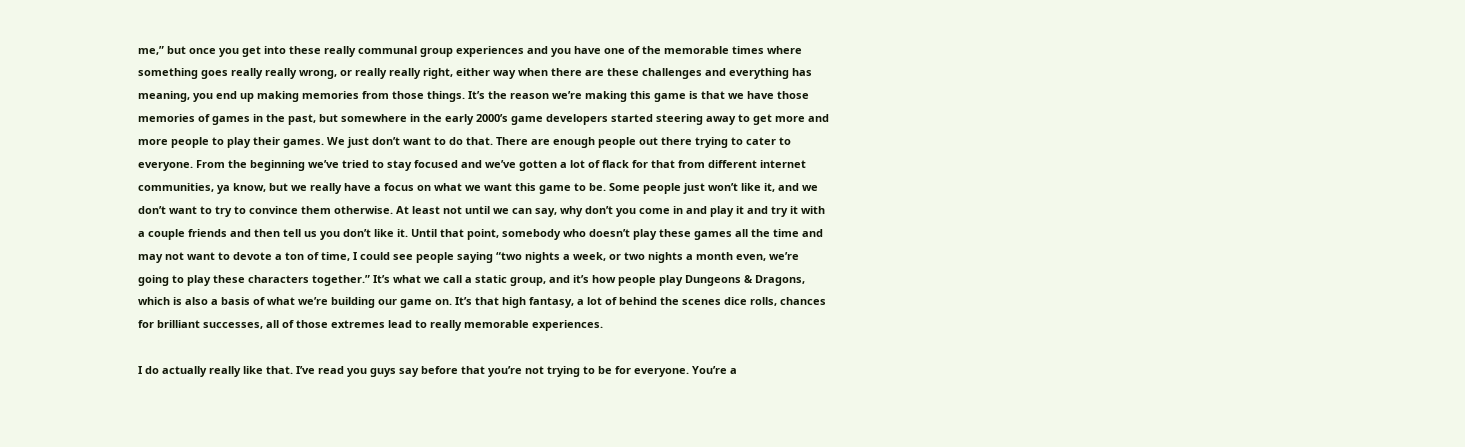me,” but once you get into these really communal group experiences and you have one of the memorable times where something goes really really wrong, or really really right, either way when there are these challenges and everything has meaning, you end up making memories from those things. It’s the reason we’re making this game is that we have those memories of games in the past, but somewhere in the early 2000’s game developers started steering away to get more and more people to play their games. We just don’t want to do that. There are enough people out there trying to cater to everyone. From the beginning we’ve tried to stay focused and we’ve gotten a lot of flack for that from different internet communities, ya know, but we really have a focus on what we want this game to be. Some people just won’t like it, and we don’t want to try to convince them otherwise. At least not until we can say, why don’t you come in and play it and try it with a couple friends and then tell us you don’t like it. Until that point, somebody who doesn’t play these games all the time and may not want to devote a ton of time, I could see people saying “two nights a week, or two nights a month even, we’re going to play these characters together.” It’s what we call a static group, and it’s how people play Dungeons & Dragons, which is also a basis of what we’re building our game on. It’s that high fantasy, a lot of behind the scenes dice rolls, chances for brilliant successes, all of those extremes lead to really memorable experiences.

I do actually really like that. I’ve read you guys say before that you’re not trying to be for everyone. You’re a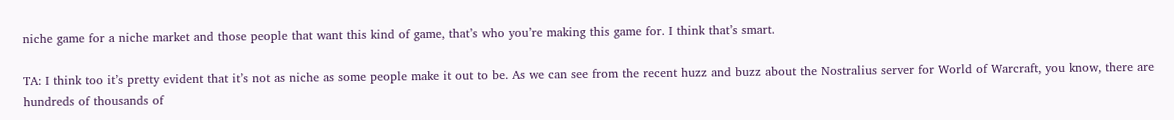niche game for a niche market and those people that want this kind of game, that’s who you’re making this game for. I think that’s smart.

TA: I think too it’s pretty evident that it’s not as niche as some people make it out to be. As we can see from the recent huzz and buzz about the Nostralius server for World of Warcraft, you know, there are hundreds of thousands of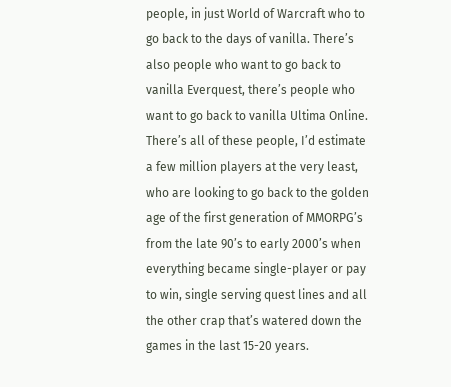people, in just World of Warcraft who to go back to the days of vanilla. There’s also people who want to go back to vanilla Everquest, there’s people who want to go back to vanilla Ultima Online. There’s all of these people, I’d estimate a few million players at the very least, who are looking to go back to the golden age of the first generation of MMORPG’s from the late 90’s to early 2000’s when everything became single-player or pay to win, single serving quest lines and all the other crap that’s watered down the games in the last 15-20 years.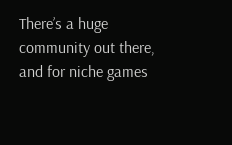There’s a huge community out there, and for niche games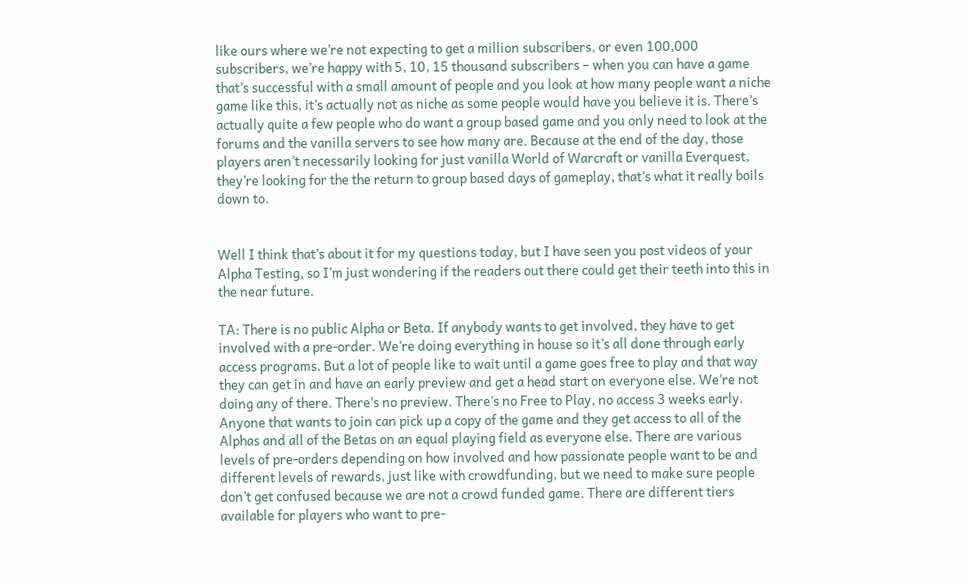like ours where we’re not expecting to get a million subscribers, or even 100,000 subscribers, we’re happy with 5, 10, 15 thousand subscribers – when you can have a game that’s successful with a small amount of people and you look at how many people want a niche game like this, it’s actually not as niche as some people would have you believe it is. There’s actually quite a few people who do want a group based game and you only need to look at the forums and the vanilla servers to see how many are. Because at the end of the day, those players aren’t necessarily looking for just vanilla World of Warcraft or vanilla Everquest, they’re looking for the the return to group based days of gameplay, that’s what it really boils down to.


Well I think that’s about it for my questions today, but I have seen you post videos of your Alpha Testing, so I’m just wondering if the readers out there could get their teeth into this in the near future.

TA: There is no public Alpha or Beta. If anybody wants to get involved, they have to get involved with a pre-order. We’re doing everything in house so it’s all done through early access programs. But a lot of people like to wait until a game goes free to play and that way they can get in and have an early preview and get a head start on everyone else. We’re not doing any of there. There’s no preview. There’s no Free to Play, no access 3 weeks early. Anyone that wants to join can pick up a copy of the game and they get access to all of the Alphas and all of the Betas on an equal playing field as everyone else. There are various levels of pre-orders depending on how involved and how passionate people want to be and different levels of rewards, just like with crowdfunding, but we need to make sure people don’t get confused because we are not a crowd funded game. There are different tiers available for players who want to pre-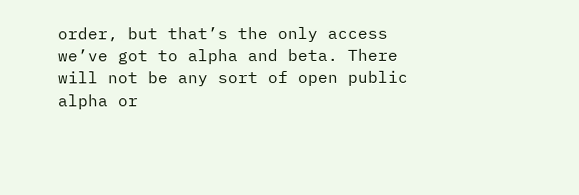order, but that’s the only access we’ve got to alpha and beta. There will not be any sort of open public alpha or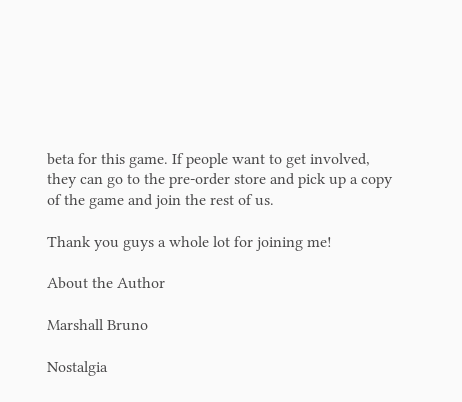beta for this game. If people want to get involved, they can go to the pre-order store and pick up a copy of the game and join the rest of us.

Thank you guys a whole lot for joining me!

About the Author

Marshall Bruno

Nostalgia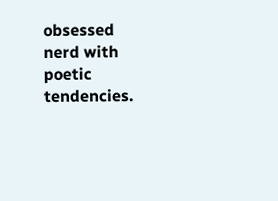obsessed nerd with poetic tendencies.